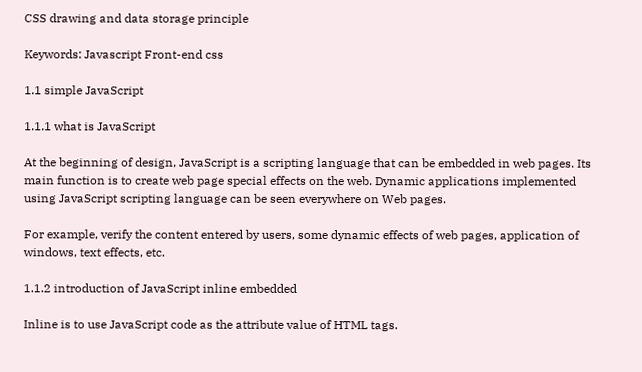CSS drawing and data storage principle

Keywords: Javascript Front-end css

1.1 simple JavaScript

1.1.1 what is JavaScript

At the beginning of design, JavaScript is a scripting language that can be embedded in web pages. Its main function is to create web page special effects on the web. Dynamic applications implemented using JavaScript scripting language can be seen everywhere on Web pages.

For example, verify the content entered by users, some dynamic effects of web pages, application of windows, text effects, etc.

1.1.2 introduction of JavaScript inline embedded

Inline is to use JavaScript code as the attribute value of HTML tags.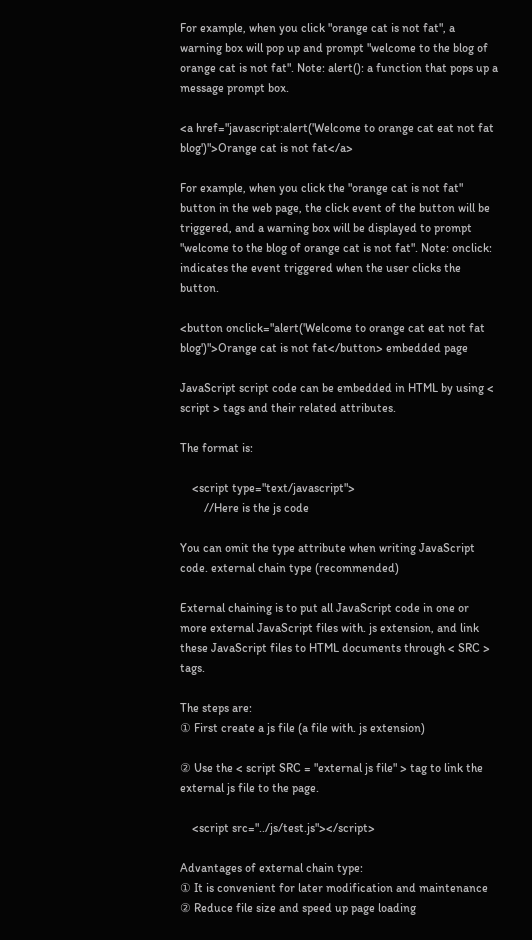For example, when you click "orange cat is not fat", a warning box will pop up and prompt "welcome to the blog of orange cat is not fat". Note: alert(): a function that pops up a message prompt box.

<a href="javascript:alert('Welcome to orange cat eat not fat blog')">Orange cat is not fat</a>

For example, when you click the "orange cat is not fat" button in the web page, the click event of the button will be triggered, and a warning box will be displayed to prompt "welcome to the blog of orange cat is not fat". Note: onclick: indicates the event triggered when the user clicks the button.

<button onclick="alert('Welcome to orange cat eat not fat blog')">Orange cat is not fat</button> embedded page

JavaScript script code can be embedded in HTML by using < script > tags and their related attributes.

The format is:

    <script type="text/javascript">
        //Here is the js code

You can omit the type attribute when writing JavaScript code. external chain type (recommended)

External chaining is to put all JavaScript code in one or more external JavaScript files with. js extension, and link these JavaScript files to HTML documents through < SRC > tags.

The steps are:
① First create a js file (a file with. js extension)

② Use the < script SRC = "external js file" > tag to link the external js file to the page.

    <script src="../js/test.js"></script>

Advantages of external chain type:
① It is convenient for later modification and maintenance
② Reduce file size and speed up page loading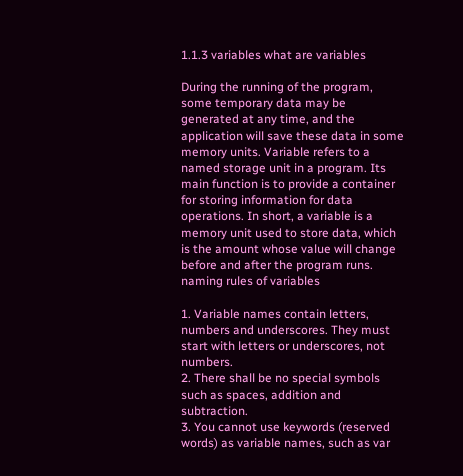1.1.3 variables what are variables

During the running of the program, some temporary data may be generated at any time, and the application will save these data in some memory units. Variable refers to a named storage unit in a program. Its main function is to provide a container for storing information for data operations. In short, a variable is a memory unit used to store data, which is the amount whose value will change before and after the program runs. naming rules of variables

1. Variable names contain letters, numbers and underscores. They must start with letters or underscores, not numbers.
2. There shall be no special symbols such as spaces, addition and subtraction.
3. You cannot use keywords (reserved words) as variable names, such as var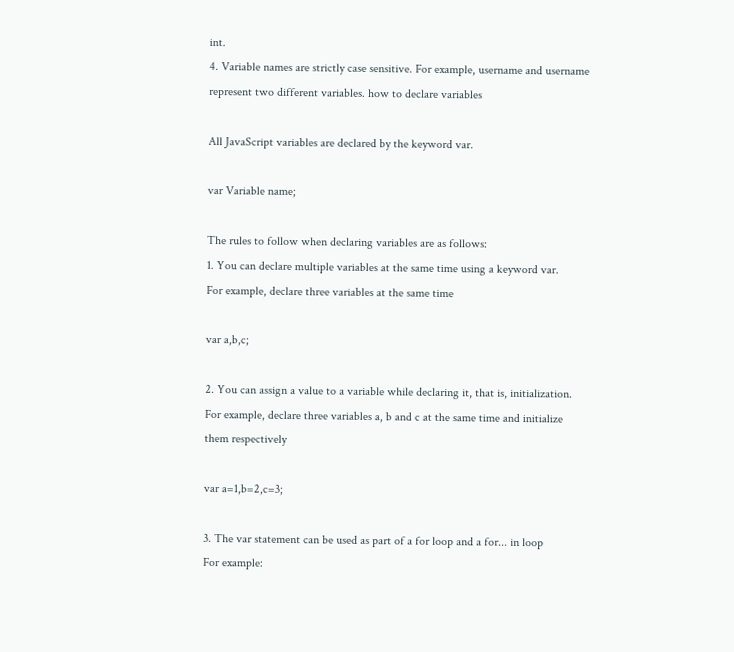int.
4. Variable names are strictly case sensitive. For example, username and username represent two different variables. how to declare variables

All JavaScript variables are declared by the keyword var.

var Variable name;

The rules to follow when declaring variables are as follows:
1. You can declare multiple variables at the same time using a keyword var.
For example, declare three variables at the same time

var a,b,c;

2. You can assign a value to a variable while declaring it, that is, initialization.
For example, declare three variables a, b and c at the same time and initialize them respectively

var a=1,b=2,c=3;

3. The var statement can be used as part of a for loop and a for... in loop
For example: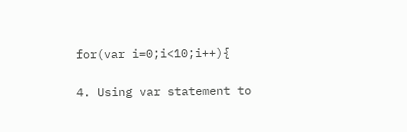for(var i=0;i<10;i++){

4. Using var statement to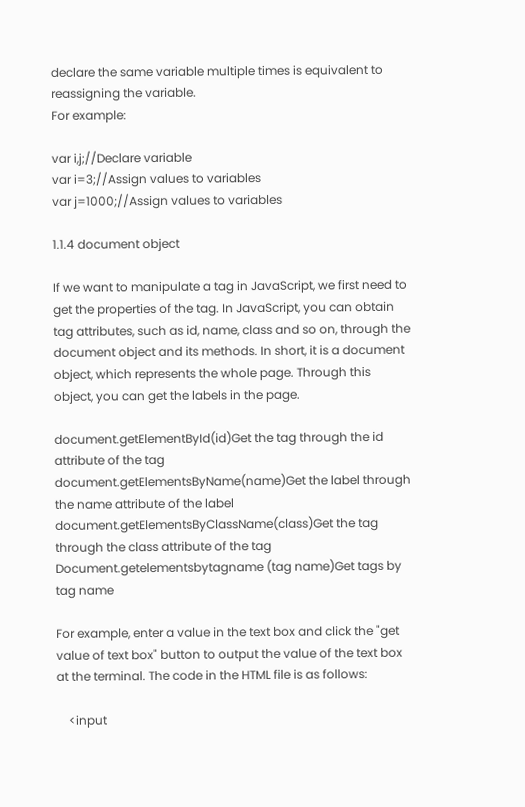declare the same variable multiple times is equivalent to reassigning the variable.
For example:

var i,j;//Declare variable
var i=3;//Assign values to variables
var j=1000;//Assign values to variables

1.1.4 document object

If we want to manipulate a tag in JavaScript, we first need to get the properties of the tag. In JavaScript, you can obtain tag attributes, such as id, name, class and so on, through the document object and its methods. In short, it is a document object, which represents the whole page. Through this object, you can get the labels in the page.

document.getElementById(id)Get the tag through the id attribute of the tag
document.getElementsByName(name)Get the label through the name attribute of the label
document.getElementsByClassName(class)Get the tag through the class attribute of the tag
Document.getelementsbytagname (tag name)Get tags by tag name

For example, enter a value in the text box and click the "get value of text box" button to output the value of the text box at the terminal. The code in the HTML file is as follows:

    <input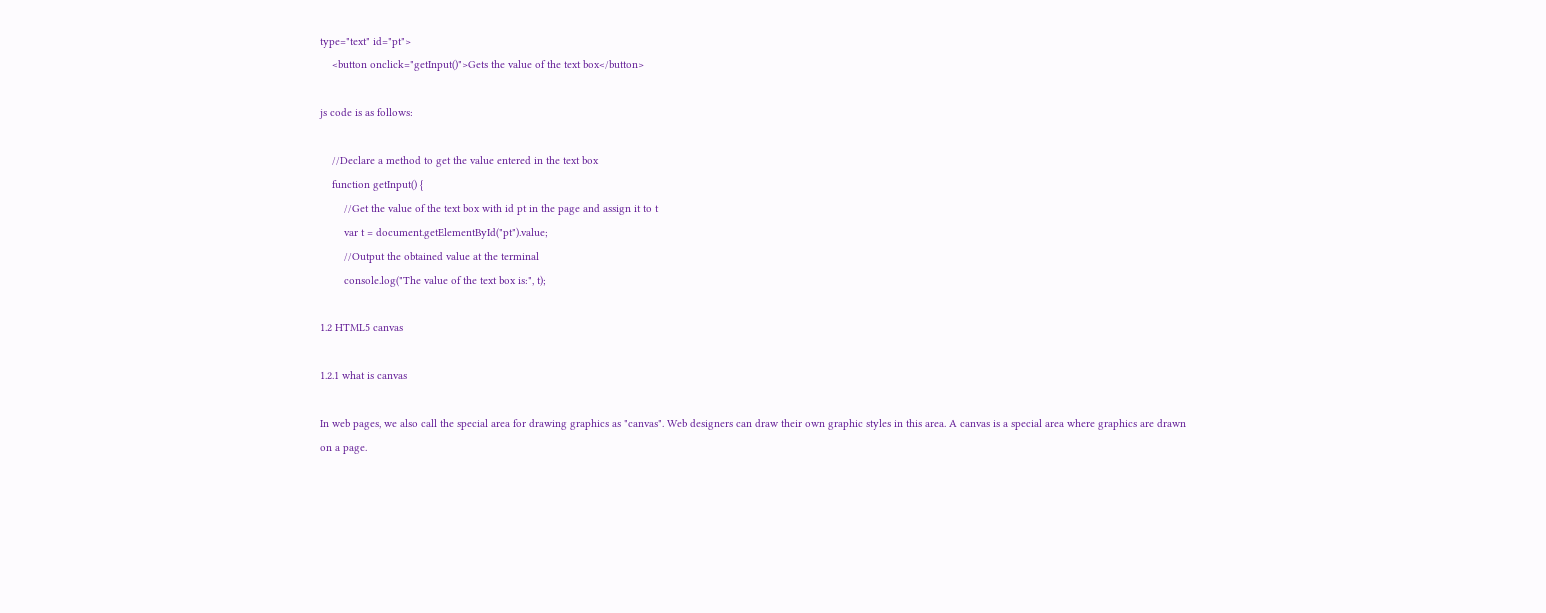type="text" id="pt">
    <button onclick="getInput()">Gets the value of the text box</button>

js code is as follows:

    //Declare a method to get the value entered in the text box
    function getInput() {
        //Get the value of the text box with id pt in the page and assign it to t
        var t = document.getElementById("pt").value;
        //Output the obtained value at the terminal
        console.log("The value of the text box is:", t);

1.2 HTML5 canvas

1.2.1 what is canvas

In web pages, we also call the special area for drawing graphics as "canvas". Web designers can draw their own graphic styles in this area. A canvas is a special area where graphics are drawn on a page.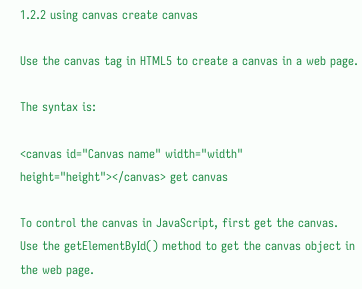1.2.2 using canvas create canvas

Use the canvas tag in HTML5 to create a canvas in a web page.

The syntax is:

<canvas id="Canvas name" width="width" height="height"></canvas> get canvas

To control the canvas in JavaScript, first get the canvas. Use the getElementById() method to get the canvas object in the web page.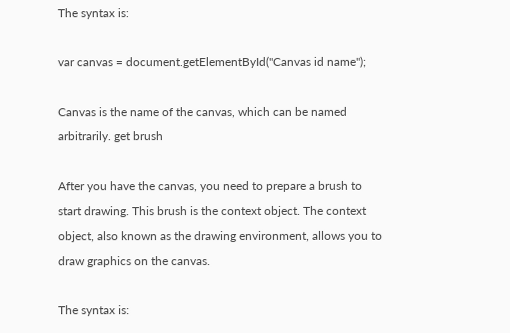The syntax is:

var canvas = document.getElementById("Canvas id name");

Canvas is the name of the canvas, which can be named arbitrarily. get brush

After you have the canvas, you need to prepare a brush to start drawing. This brush is the context object. The context object, also known as the drawing environment, allows you to draw graphics on the canvas.

The syntax is: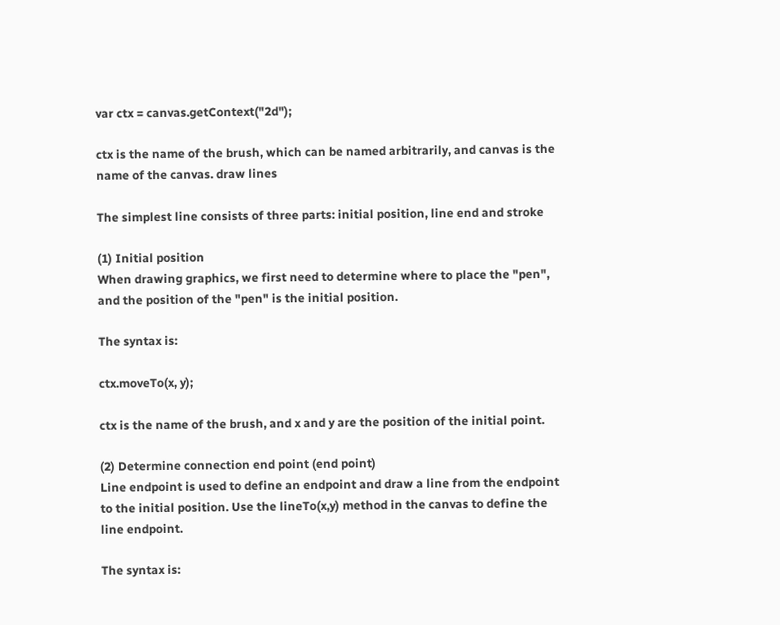var ctx = canvas.getContext("2d");

ctx is the name of the brush, which can be named arbitrarily, and canvas is the name of the canvas. draw lines

The simplest line consists of three parts: initial position, line end and stroke

(1) Initial position
When drawing graphics, we first need to determine where to place the "pen", and the position of the "pen" is the initial position.

The syntax is:

ctx.moveTo(x, y);

ctx is the name of the brush, and x and y are the position of the initial point.

(2) Determine connection end point (end point)
Line endpoint is used to define an endpoint and draw a line from the endpoint to the initial position. Use the lineTo(x,y) method in the canvas to define the line endpoint.

The syntax is: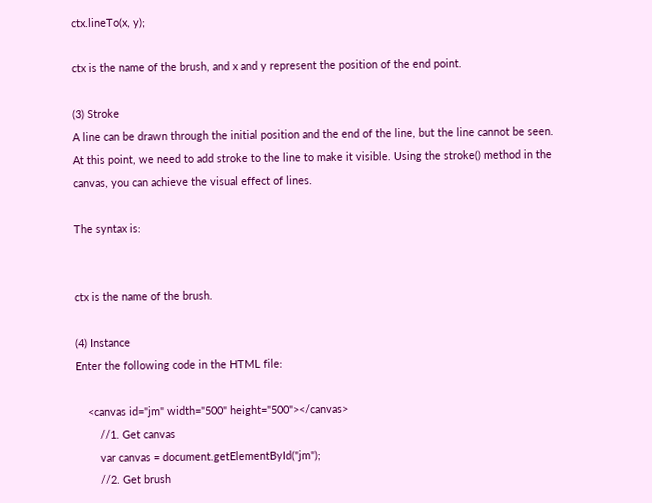ctx.lineTo(x, y);

ctx is the name of the brush, and x and y represent the position of the end point.

(3) Stroke
A line can be drawn through the initial position and the end of the line, but the line cannot be seen. At this point, we need to add stroke to the line to make it visible. Using the stroke() method in the canvas, you can achieve the visual effect of lines.

The syntax is:


ctx is the name of the brush.

(4) Instance
Enter the following code in the HTML file:

    <canvas id="jm" width="500" height="500"></canvas>
        //1. Get canvas
        var canvas = document.getElementById("jm");
        //2. Get brush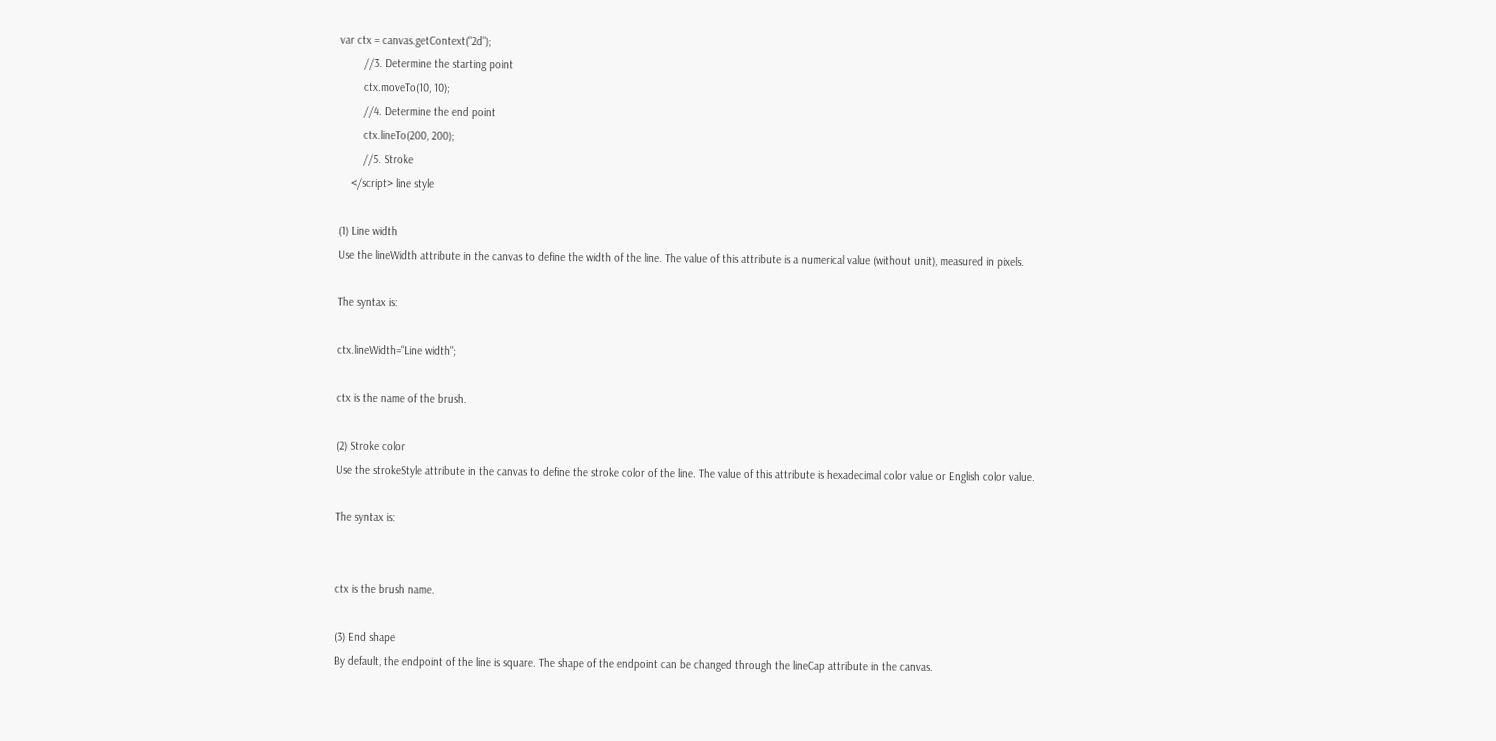var ctx = canvas.getContext("2d");
        //3. Determine the starting point
        ctx.moveTo(10, 10);
        //4. Determine the end point
        ctx.lineTo(200, 200);
        //5. Stroke
    </script> line style

(1) Line width
Use the lineWidth attribute in the canvas to define the width of the line. The value of this attribute is a numerical value (without unit), measured in pixels.

The syntax is:

ctx.lineWidth="Line width";

ctx is the name of the brush.

(2) Stroke color
Use the strokeStyle attribute in the canvas to define the stroke color of the line. The value of this attribute is hexadecimal color value or English color value.

The syntax is:


ctx is the brush name.

(3) End shape
By default, the endpoint of the line is square. The shape of the endpoint can be changed through the lineCap attribute in the canvas.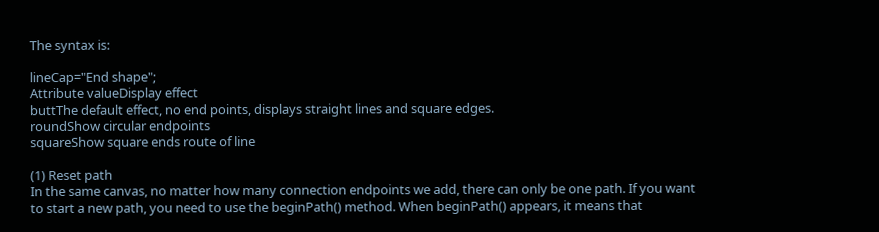The syntax is:

lineCap="End shape";
Attribute valueDisplay effect
buttThe default effect, no end points, displays straight lines and square edges.
roundShow circular endpoints
squareShow square ends route of line

(1) Reset path
In the same canvas, no matter how many connection endpoints we add, there can only be one path. If you want to start a new path, you need to use the beginPath() method. When beginPath() appears, it means that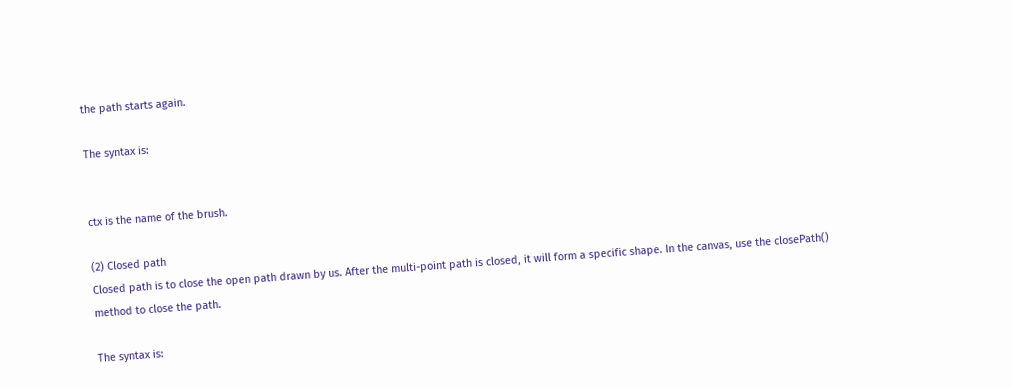the path starts again.

The syntax is:


ctx is the name of the brush.

(2) Closed path
Closed path is to close the open path drawn by us. After the multi-point path is closed, it will form a specific shape. In the canvas, use the closePath() method to close the path.

The syntax is: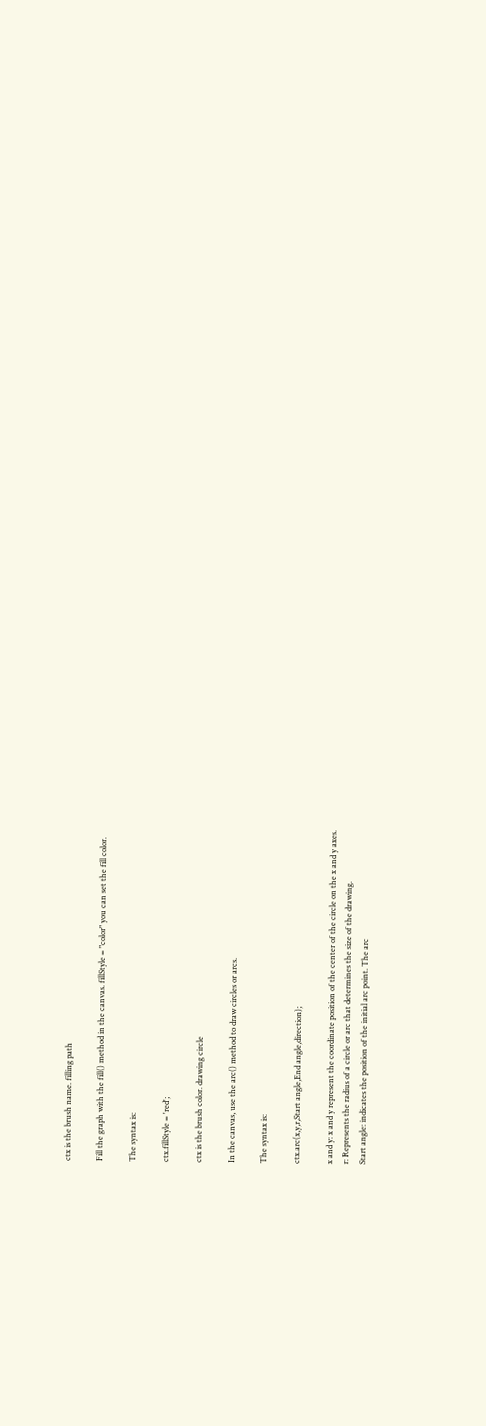ctx is the brush name. filling path

Fill the graph with the fill() method in the canvas. fillStyle = "color" you can set the fill color.

The syntax is:

ctx.fillStyle = 'red';

ctx is the brush color. drawing circle

In the canvas, use the arc() method to draw circles or arcs.

The syntax is:

ctx.arc(x,y,r,Start angle,End angle,direction);

x and y: x and y represent the coordinate position of the center of the circle on the x and y axes.
r: Represents the radius of a circle or arc that determines the size of the drawing.
Start angle: indicates the position of the initial arc point. The arc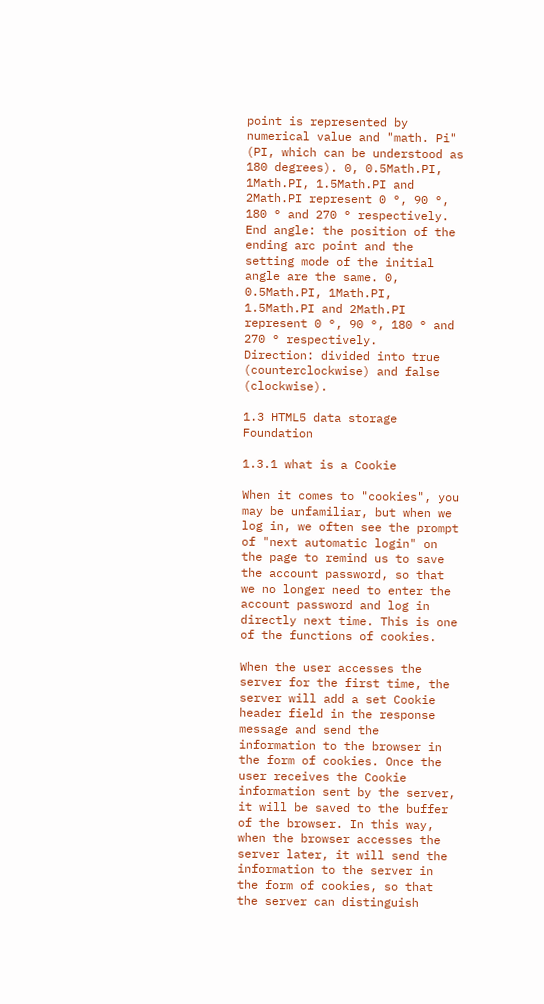point is represented by numerical value and "math. Pi" (PI, which can be understood as 180 degrees). 0, 0.5Math.PI, 1Math.PI, 1.5Math.PI and 2Math.PI represent 0 °, 90 °, 180 ° and 270 ° respectively.
End angle: the position of the ending arc point and the setting mode of the initial angle are the same. 0, 0.5Math.PI, 1Math.PI, 1.5Math.PI and 2Math.PI represent 0 °, 90 °, 180 ° and 270 ° respectively.
Direction: divided into true (counterclockwise) and false (clockwise).

1.3 HTML5 data storage Foundation

1.3.1 what is a Cookie

When it comes to "cookies", you may be unfamiliar, but when we log in, we often see the prompt of "next automatic login" on the page to remind us to save the account password, so that we no longer need to enter the account password and log in directly next time. This is one of the functions of cookies.

When the user accesses the server for the first time, the server will add a set Cookie header field in the response message and send the information to the browser in the form of cookies. Once the user receives the Cookie information sent by the server, it will be saved to the buffer of the browser. In this way, when the browser accesses the server later, it will send the information to the server in the form of cookies, so that the server can distinguish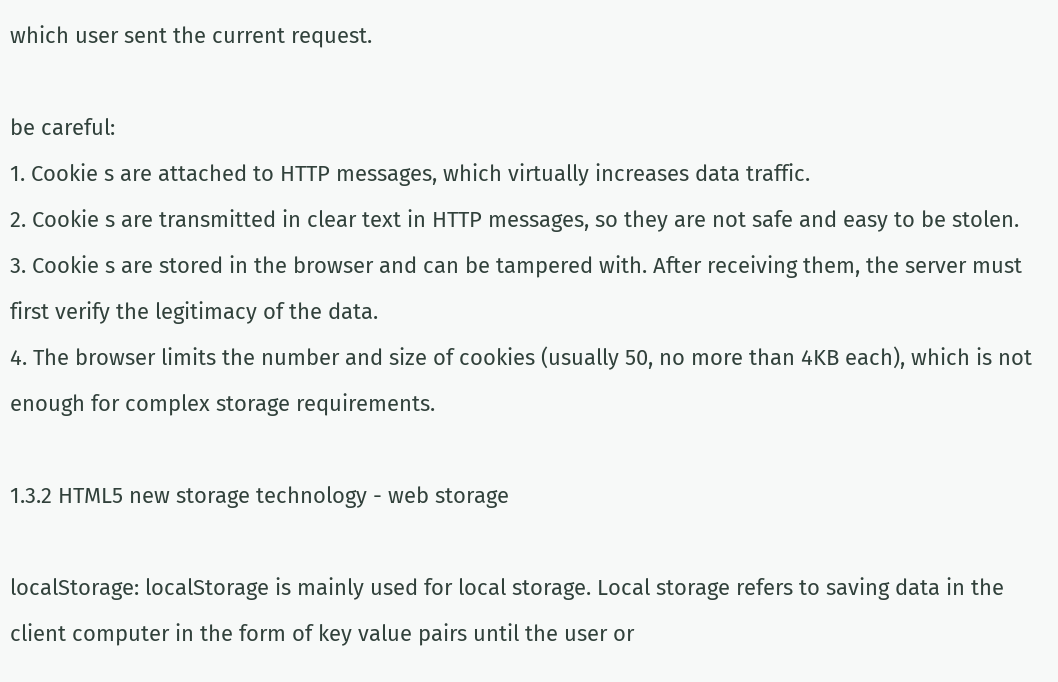which user sent the current request.

be careful:
1. Cookie s are attached to HTTP messages, which virtually increases data traffic.
2. Cookie s are transmitted in clear text in HTTP messages, so they are not safe and easy to be stolen.
3. Cookie s are stored in the browser and can be tampered with. After receiving them, the server must first verify the legitimacy of the data.
4. The browser limits the number and size of cookies (usually 50, no more than 4KB each), which is not enough for complex storage requirements.

1.3.2 HTML5 new storage technology - web storage

localStorage: localStorage is mainly used for local storage. Local storage refers to saving data in the client computer in the form of key value pairs until the user or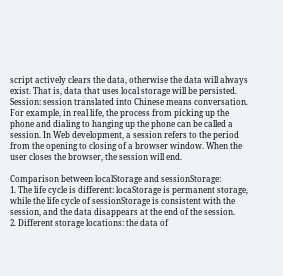script actively clears the data, otherwise the data will always exist. That is, data that uses local storage will be persisted.
Session: session translated into Chinese means conversation. For example, in real life, the process from picking up the phone and dialing to hanging up the phone can be called a session. In Web development, a session refers to the period from the opening to closing of a browser window. When the user closes the browser, the session will end.

Comparison between localStorage and sessionStorage:
1. The life cycle is different: locaStorage is permanent storage, while the life cycle of sessionStorage is consistent with the session, and the data disappears at the end of the session.
2. Different storage locations: the data of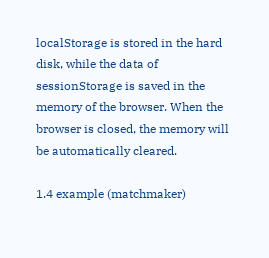localStorage is stored in the hard disk, while the data of sessionStorage is saved in the memory of the browser. When the browser is closed, the memory will be automatically cleared.

1.4 example (matchmaker)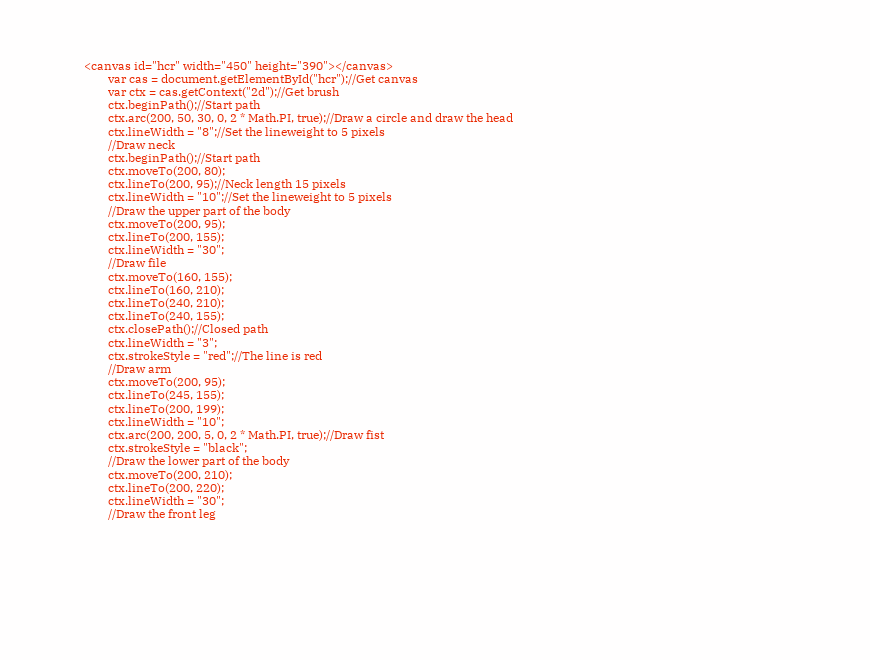<canvas id="hcr" width="450" height="390"></canvas>
        var cas = document.getElementById("hcr");//Get canvas
        var ctx = cas.getContext("2d");//Get brush
        ctx.beginPath();//Start path
        ctx.arc(200, 50, 30, 0, 2 * Math.PI, true);//Draw a circle and draw the head
        ctx.lineWidth = "8";//Set the lineweight to 5 pixels
        //Draw neck
        ctx.beginPath();//Start path
        ctx.moveTo(200, 80);
        ctx.lineTo(200, 95);//Neck length 15 pixels
        ctx.lineWidth = "10";//Set the lineweight to 5 pixels
        //Draw the upper part of the body
        ctx.moveTo(200, 95);
        ctx.lineTo(200, 155);
        ctx.lineWidth = "30";
        //Draw file
        ctx.moveTo(160, 155);
        ctx.lineTo(160, 210);
        ctx.lineTo(240, 210);
        ctx.lineTo(240, 155);
        ctx.closePath();//Closed path
        ctx.lineWidth = "3";
        ctx.strokeStyle = "red";//The line is red
        //Draw arm
        ctx.moveTo(200, 95);
        ctx.lineTo(245, 155);
        ctx.lineTo(200, 199);
        ctx.lineWidth = "10";
        ctx.arc(200, 200, 5, 0, 2 * Math.PI, true);//Draw fist
        ctx.strokeStyle = "black";
        //Draw the lower part of the body
        ctx.moveTo(200, 210);
        ctx.lineTo(200, 220);
        ctx.lineWidth = "30";
        //Draw the front leg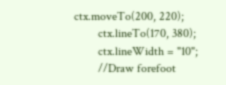ctx.moveTo(200, 220);
        ctx.lineTo(170, 380);
        ctx.lineWidth = "10";
        //Draw forefoot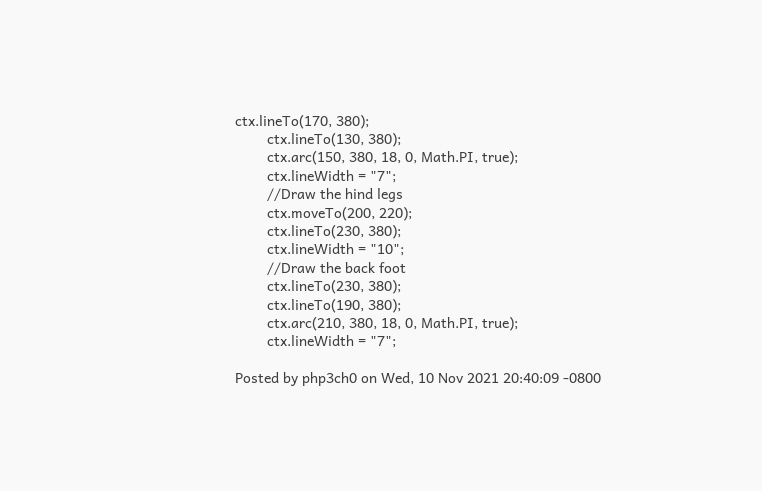ctx.lineTo(170, 380);
        ctx.lineTo(130, 380);
        ctx.arc(150, 380, 18, 0, Math.PI, true);
        ctx.lineWidth = "7";
        //Draw the hind legs
        ctx.moveTo(200, 220);
        ctx.lineTo(230, 380);
        ctx.lineWidth = "10";
        //Draw the back foot
        ctx.lineTo(230, 380);
        ctx.lineTo(190, 380);
        ctx.arc(210, 380, 18, 0, Math.PI, true);
        ctx.lineWidth = "7";

Posted by php3ch0 on Wed, 10 Nov 2021 20:40:09 -0800